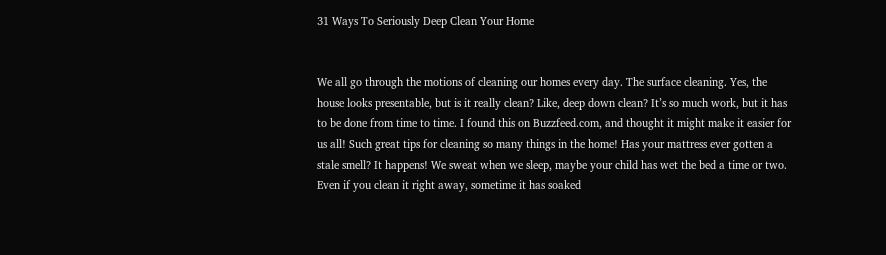31 Ways To Seriously Deep Clean Your Home


We all go through the motions of cleaning our homes every day. The surface cleaning. Yes, the house looks presentable, but is it really clean? Like, deep down clean? It’s so much work, but it has to be done from time to time. I found this on Buzzfeed.com, and thought it might make it easier for us all! Such great tips for cleaning so many things in the home! Has your mattress ever gotten a stale smell? It happens! We sweat when we sleep, maybe your child has wet the bed a time or two. Even if you clean it right away, sometime it has soaked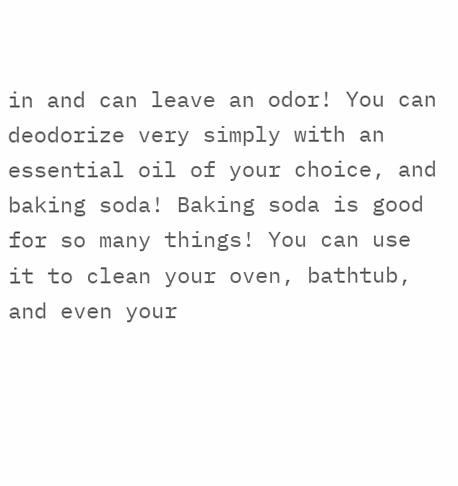in and can leave an odor! You can deodorize very simply with an essential oil of your choice, and baking soda! Baking soda is good for so many things! You can use it to clean your oven, bathtub, and even your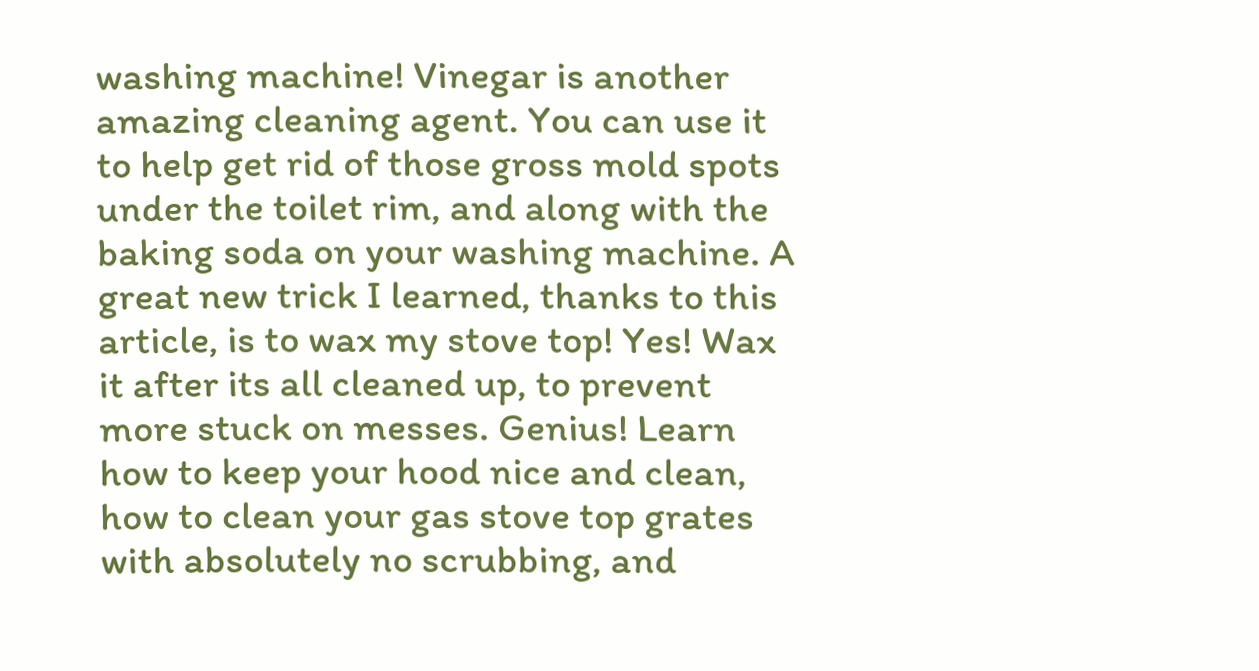washing machine! Vinegar is another amazing cleaning agent. You can use it to help get rid of those gross mold spots under the toilet rim, and along with the baking soda on your washing machine. A great new trick I learned, thanks to this article, is to wax my stove top! Yes! Wax it after its all cleaned up, to prevent more stuck on messes. Genius! Learn how to keep your hood nice and clean, how to clean your gas stove top grates with absolutely no scrubbing, and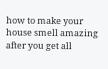how to make your house smell amazing after you get all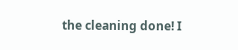the cleaning done! I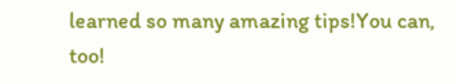learned so many amazing tips!You can, too!